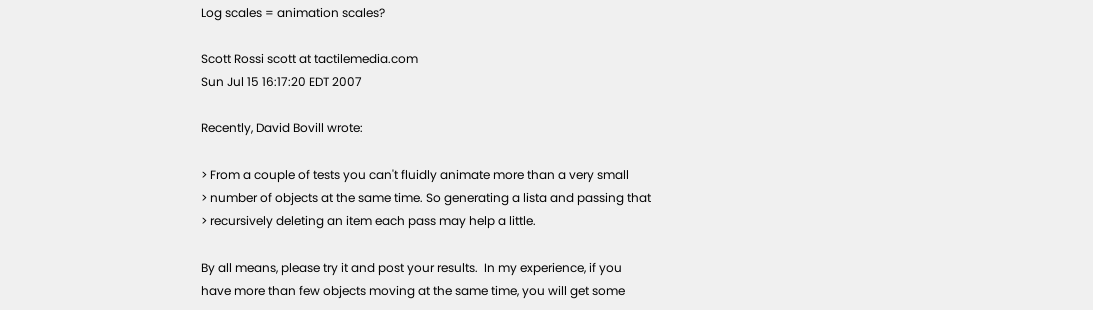Log scales = animation scales?

Scott Rossi scott at tactilemedia.com
Sun Jul 15 16:17:20 EDT 2007

Recently, David Bovill wrote:

> From a couple of tests you can't fluidly animate more than a very small
> number of objects at the same time. So generating a lista and passing that
> recursively deleting an item each pass may help a little.

By all means, please try it and post your results.  In my experience, if you
have more than few objects moving at the same time, you will get some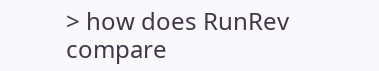> how does RunRev compare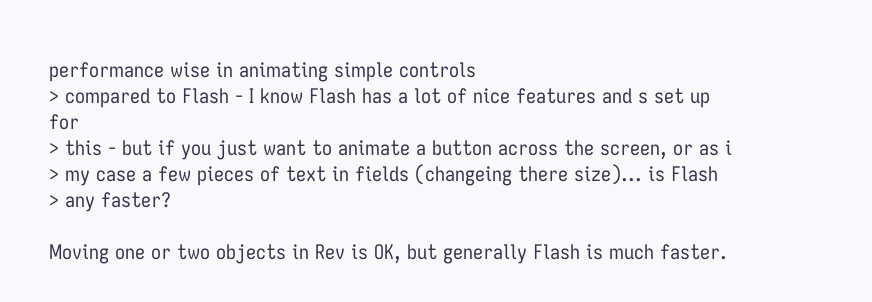performance wise in animating simple controls
> compared to Flash - I know Flash has a lot of nice features and s set up for
> this - but if you just want to animate a button across the screen, or as i
> my case a few pieces of text in fields (changeing there size)... is Flash
> any faster?

Moving one or two objects in Rev is OK, but generally Flash is much faster.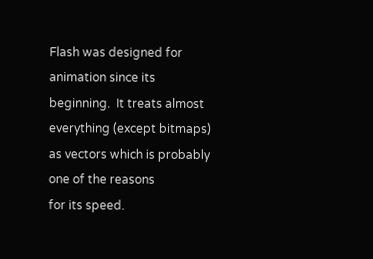Flash was designed for animation since its beginning.  It treats almost
everything (except bitmaps) as vectors which is probably one of the reasons
for its speed.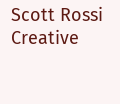Scott Rossi
Creative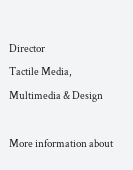Director
Tactile Media, Multimedia & Design

More information about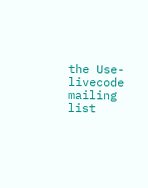the Use-livecode mailing list